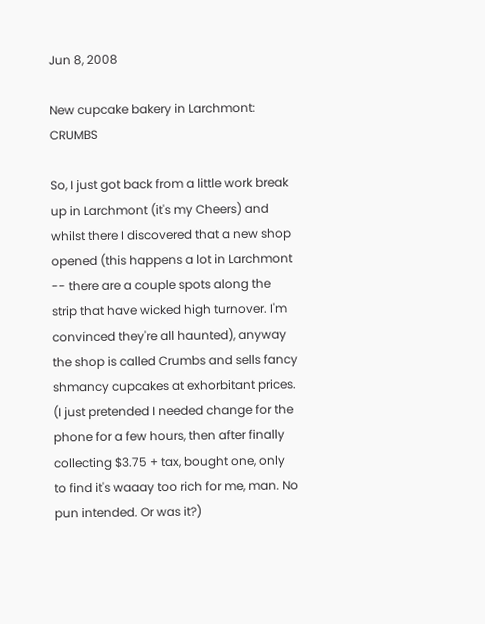Jun 8, 2008

New cupcake bakery in Larchmont: CRUMBS

So, I just got back from a little work break up in Larchmont (it's my Cheers) and whilst there I discovered that a new shop opened (this happens a lot in Larchmont -- there are a couple spots along the strip that have wicked high turnover. I'm convinced they're all haunted), anyway the shop is called Crumbs and sells fancy shmancy cupcakes at exhorbitant prices. (I just pretended I needed change for the phone for a few hours, then after finally collecting $3.75 + tax, bought one, only to find it's waaay too rich for me, man. No pun intended. Or was it?)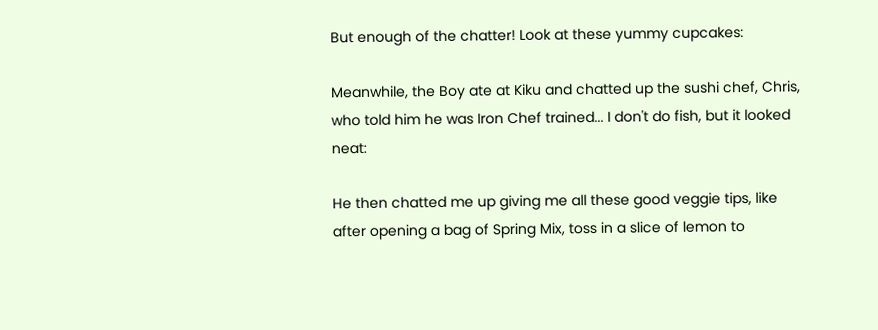But enough of the chatter! Look at these yummy cupcakes:

Meanwhile, the Boy ate at Kiku and chatted up the sushi chef, Chris, who told him he was Iron Chef trained... I don't do fish, but it looked neat:

He then chatted me up giving me all these good veggie tips, like after opening a bag of Spring Mix, toss in a slice of lemon to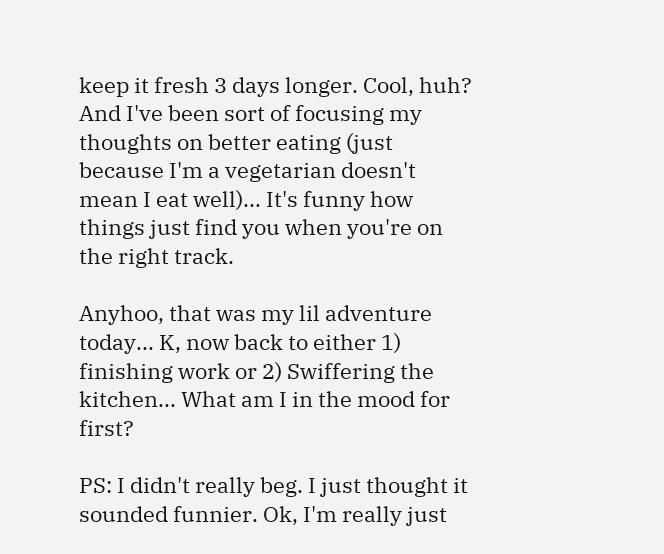keep it fresh 3 days longer. Cool, huh? And I've been sort of focusing my thoughts on better eating (just because I'm a vegetarian doesn't mean I eat well)... It's funny how things just find you when you're on the right track.

Anyhoo, that was my lil adventure today... K, now back to either 1) finishing work or 2) Swiffering the kitchen... What am I in the mood for first?

PS: I didn't really beg. I just thought it sounded funnier. Ok, I'm really just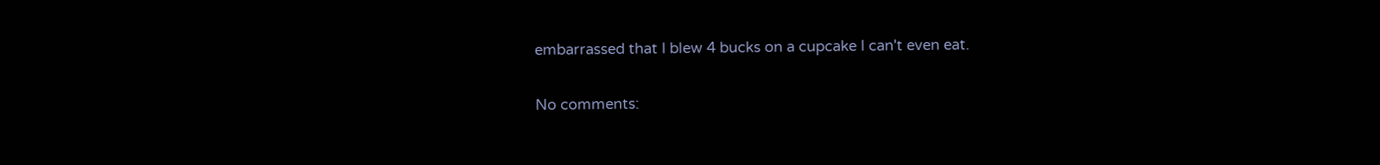embarrassed that I blew 4 bucks on a cupcake I can't even eat.

No comments: